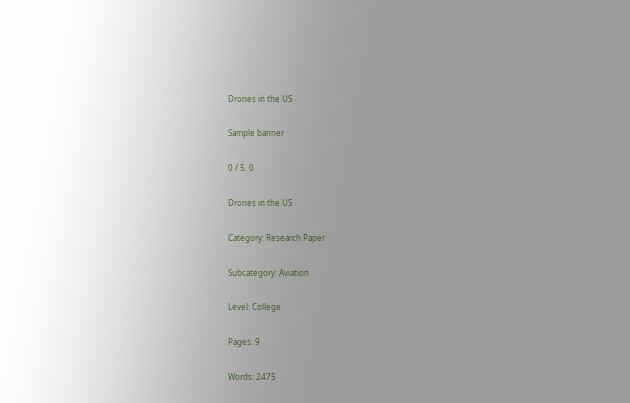Drones in the US

Sample banner

0 / 5. 0

Drones in the US

Category: Research Paper

Subcategory: Aviation

Level: College

Pages: 9

Words: 2475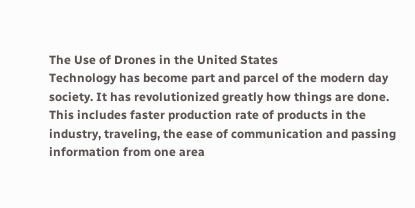The Use of Drones in the United States
Technology has become part and parcel of the modern day society. It has revolutionized greatly how things are done. This includes faster production rate of products in the industry, traveling, the ease of communication and passing information from one area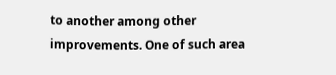to another among other improvements. One of such area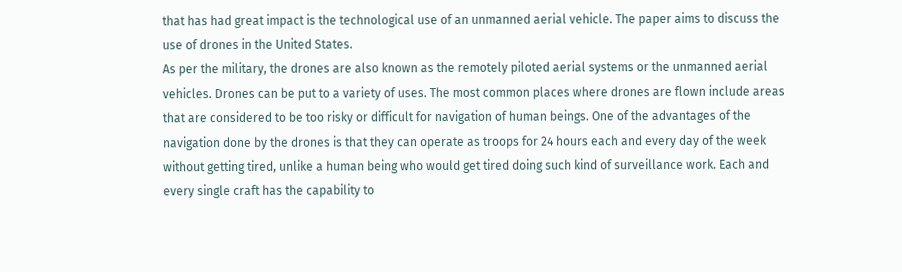that has had great impact is the technological use of an unmanned aerial vehicle. The paper aims to discuss the use of drones in the United States.
As per the military, the drones are also known as the remotely piloted aerial systems or the unmanned aerial vehicles. Drones can be put to a variety of uses. The most common places where drones are flown include areas that are considered to be too risky or difficult for navigation of human beings. One of the advantages of the navigation done by the drones is that they can operate as troops for 24 hours each and every day of the week without getting tired, unlike a human being who would get tired doing such kind of surveillance work. Each and every single craft has the capability to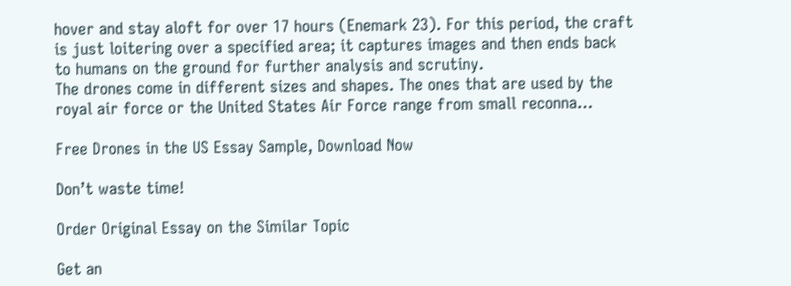hover and stay aloft for over 17 hours (Enemark 23). For this period, the craft is just loitering over a specified area; it captures images and then ends back to humans on the ground for further analysis and scrutiny.
The drones come in different sizes and shapes. The ones that are used by the royal air force or the United States Air Force range from small reconna…

Free Drones in the US Essay Sample, Download Now

Don’t waste time!

Order Original Essay on the Similar Topic

Get an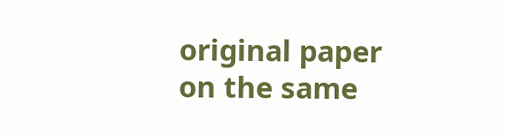original paper on the same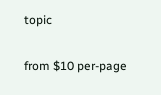topic

from $10 per-page